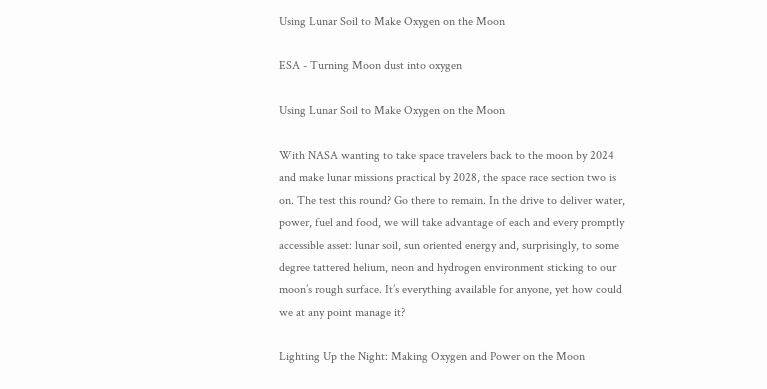Using Lunar Soil to Make Oxygen on the Moon

ESA - Turning Moon dust into oxygen

Using Lunar Soil to Make Oxygen on the Moon

With NASA wanting to take space travelers back to the moon by 2024 and make lunar missions practical by 2028, the space race section two is on. The test this round? Go there to remain. In the drive to deliver water, power, fuel and food, we will take advantage of each and every promptly accessible asset: lunar soil, sun oriented energy and, surprisingly, to some degree tattered helium, neon and hydrogen environment sticking to our moon’s rough surface. It’s everything available for anyone, yet how could we at any point manage it?

Lighting Up the Night: Making Oxygen and Power on the Moon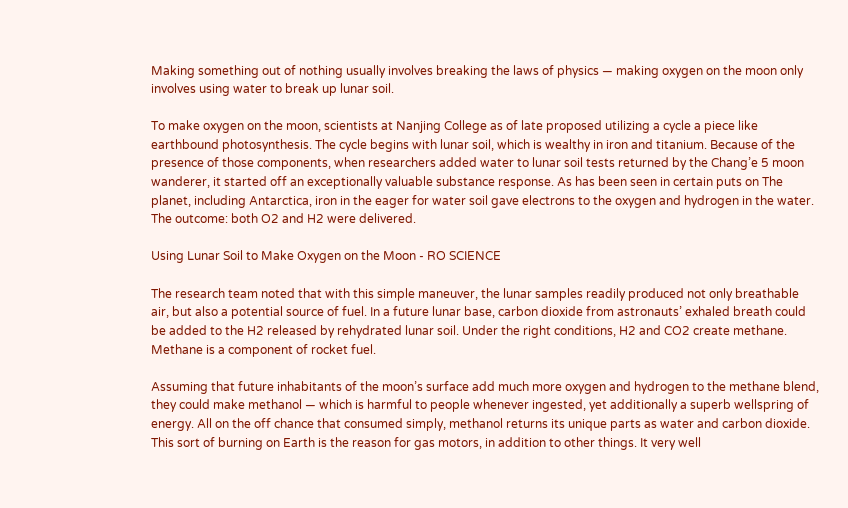Making something out of nothing usually involves breaking the laws of physics — making oxygen on the moon only involves using water to break up lunar soil.

To make oxygen on the moon, scientists at Nanjing College as of late proposed utilizing a cycle a piece like earthbound photosynthesis. The cycle begins with lunar soil, which is wealthy in iron and titanium. Because of the presence of those components, when researchers added water to lunar soil tests returned by the Chang’e 5 moon wanderer, it started off an exceptionally valuable substance response. As has been seen in certain puts on The planet, including Antarctica, iron in the eager for water soil gave electrons to the oxygen and hydrogen in the water. The outcome: both O2 and H2 were delivered.

Using Lunar Soil to Make Oxygen on the Moon - RO SCIENCE

The research team noted that with this simple maneuver, the lunar samples readily produced not only breathable air, but also a potential source of fuel. In a future lunar base, carbon dioxide from astronauts’ exhaled breath could be added to the H2 released by rehydrated lunar soil. Under the right conditions, H2 and CO2 create methane. Methane is a component of rocket fuel.

Assuming that future inhabitants of the moon’s surface add much more oxygen and hydrogen to the methane blend, they could make methanol — which is harmful to people whenever ingested, yet additionally a superb wellspring of energy. All on the off chance that consumed simply, methanol returns its unique parts as water and carbon dioxide. This sort of burning on Earth is the reason for gas motors, in addition to other things. It very well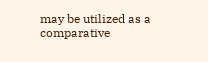may be utilized as a comparative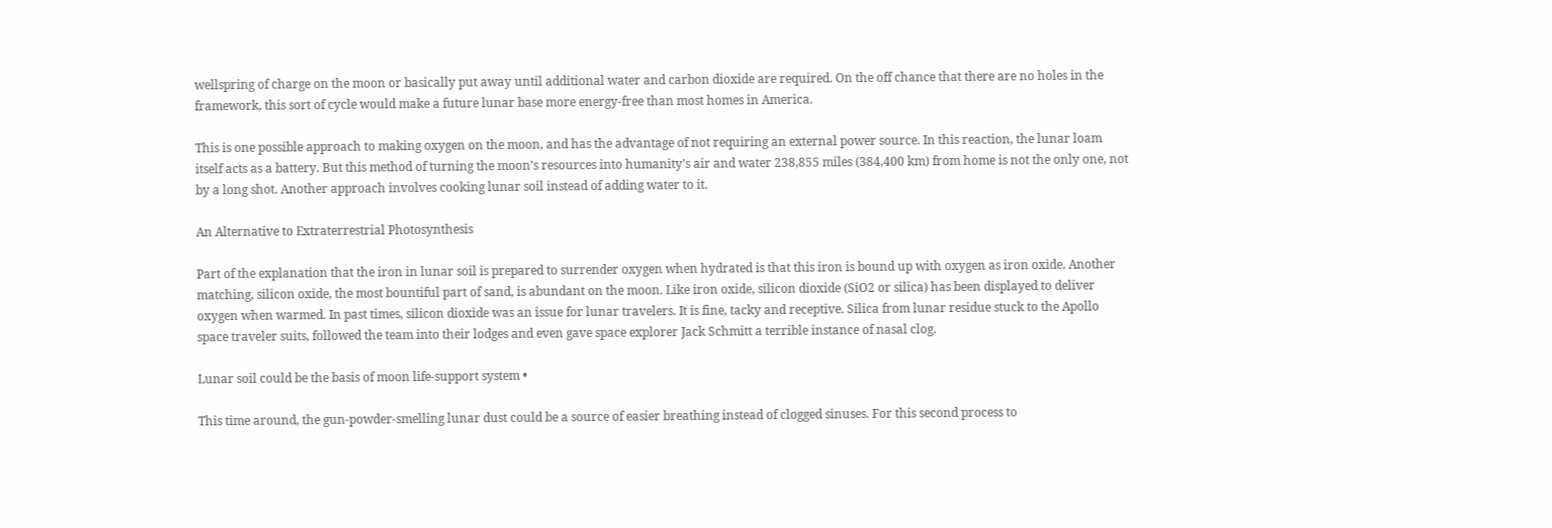wellspring of charge on the moon or basically put away until additional water and carbon dioxide are required. On the off chance that there are no holes in the framework, this sort of cycle would make a future lunar base more energy-free than most homes in America.

This is one possible approach to making oxygen on the moon, and has the advantage of not requiring an external power source. In this reaction, the lunar loam itself acts as a battery. But this method of turning the moon’s resources into humanity’s air and water 238,855 miles (384,400 km) from home is not the only one, not by a long shot. Another approach involves cooking lunar soil instead of adding water to it.

An Alternative to Extraterrestrial Photosynthesis

Part of the explanation that the iron in lunar soil is prepared to surrender oxygen when hydrated is that this iron is bound up with oxygen as iron oxide. Another matching, silicon oxide, the most bountiful part of sand, is abundant on the moon. Like iron oxide, silicon dioxide (SiO2 or silica) has been displayed to deliver oxygen when warmed. In past times, silicon dioxide was an issue for lunar travelers. It is fine, tacky and receptive. Silica from lunar residue stuck to the Apollo space traveler suits, followed the team into their lodges and even gave space explorer Jack Schmitt a terrible instance of nasal clog.

Lunar soil could be the basis of moon life-support system •

This time around, the gun-powder-smelling lunar dust could be a source of easier breathing instead of clogged sinuses. For this second process to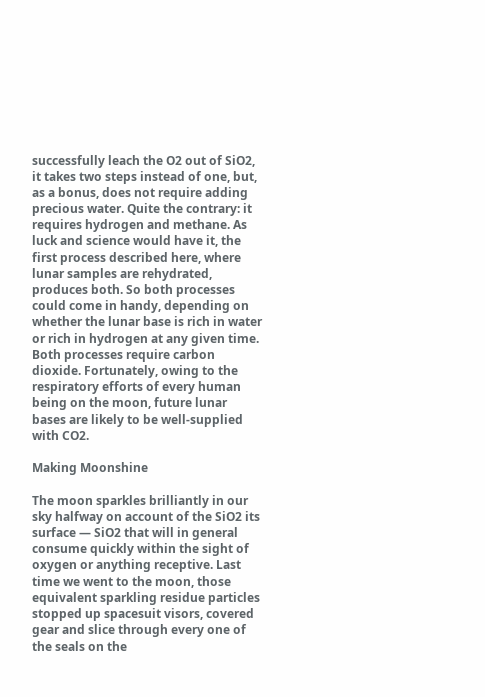successfully leach the O2 out of SiO2, it takes two steps instead of one, but, as a bonus, does not require adding precious water. Quite the contrary: it requires hydrogen and methane. As luck and science would have it, the first process described here, where lunar samples are rehydrated, produces both. So both processes could come in handy, depending on whether the lunar base is rich in water or rich in hydrogen at any given time. Both processes require carbon dioxide. Fortunately, owing to the respiratory efforts of every human being on the moon, future lunar bases are likely to be well-supplied with CO2.

Making Moonshine

The moon sparkles brilliantly in our sky halfway on account of the SiO2 its surface — SiO2 that will in general consume quickly within the sight of oxygen or anything receptive. Last time we went to the moon, those equivalent sparkling residue particles stopped up spacesuit visors, covered gear and slice through every one of the seals on the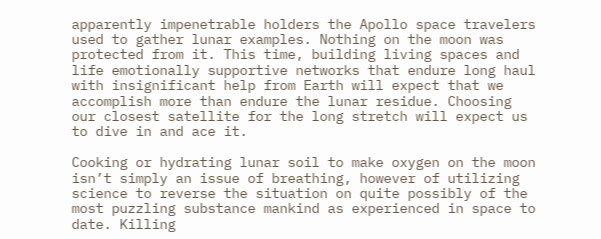apparently impenetrable holders the Apollo space travelers used to gather lunar examples. Nothing on the moon was protected from it. This time, building living spaces and life emotionally supportive networks that endure long haul with insignificant help from Earth will expect that we accomplish more than endure the lunar residue. Choosing our closest satellite for the long stretch will expect us to dive in and ace it.

Cooking or hydrating lunar soil to make oxygen on the moon isn’t simply an issue of breathing, however of utilizing science to reverse the situation on quite possibly of the most puzzling substance mankind as experienced in space to date. Killing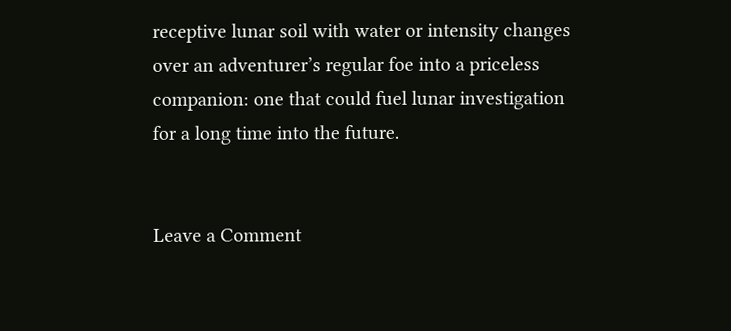receptive lunar soil with water or intensity changes over an adventurer’s regular foe into a priceless companion: one that could fuel lunar investigation for a long time into the future.


Leave a Comment